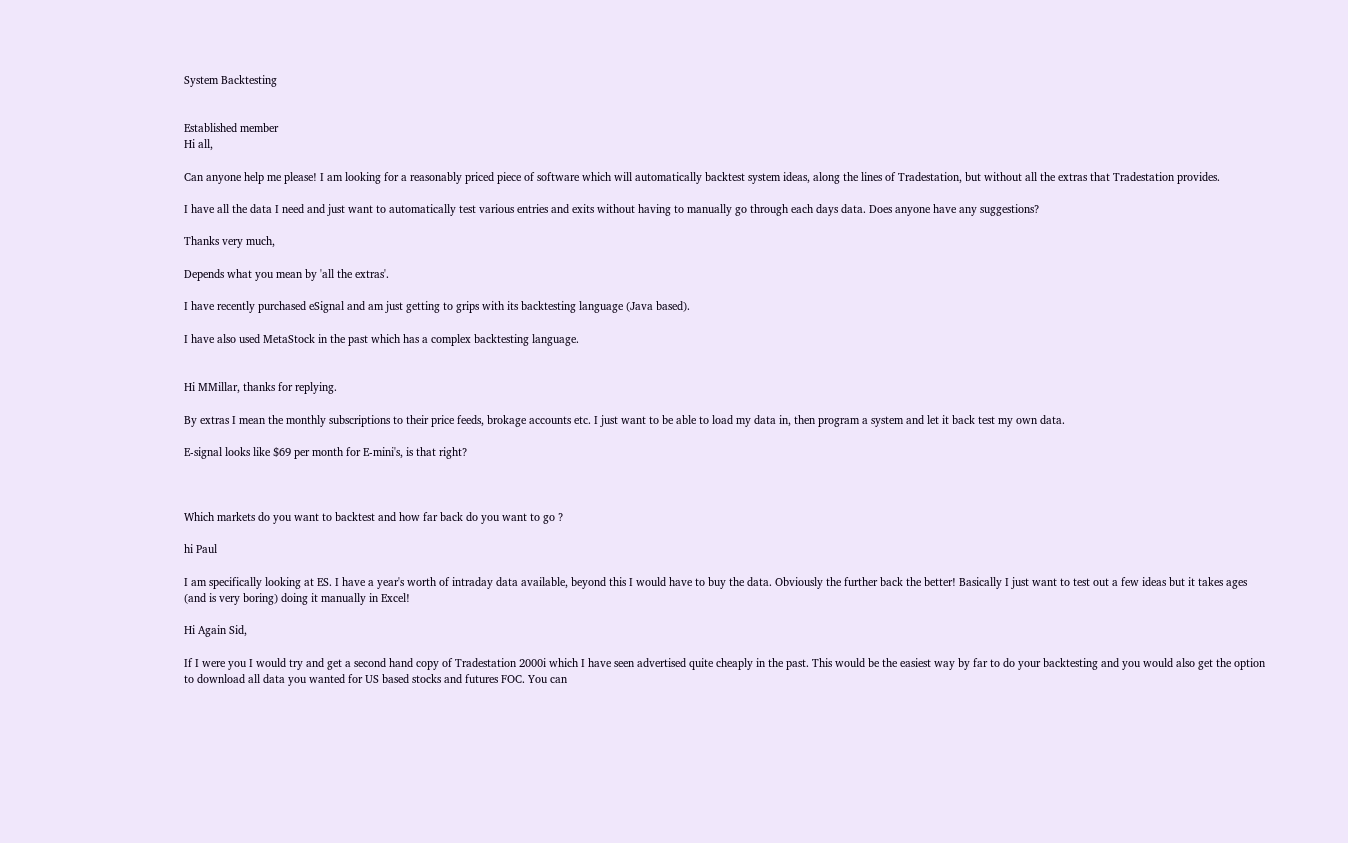System Backtesting


Established member
Hi all,

Can anyone help me please! I am looking for a reasonably priced piece of software which will automatically backtest system ideas, along the lines of Tradestation, but without all the extras that Tradestation provides.

I have all the data I need and just want to automatically test various entries and exits without having to manually go through each days data. Does anyone have any suggestions?

Thanks very much,

Depends what you mean by 'all the extras'.

I have recently purchased eSignal and am just getting to grips with its backtesting language (Java based).

I have also used MetaStock in the past which has a complex backtesting language.


Hi MMillar, thanks for replying.

By extras I mean the monthly subscriptions to their price feeds, brokage accounts etc. I just want to be able to load my data in, then program a system and let it back test my own data.

E-signal looks like $69 per month for E-mini's, is that right?



Which markets do you want to backtest and how far back do you want to go ?

hi Paul

I am specifically looking at ES. I have a year's worth of intraday data available, beyond this I would have to buy the data. Obviously the further back the better! Basically I just want to test out a few ideas but it takes ages (and is very boring) doing it manually in Excel!

Hi Again Sid,

If I were you I would try and get a second hand copy of Tradestation 2000i which I have seen advertised quite cheaply in the past. This would be the easiest way by far to do your backtesting and you would also get the option to download all data you wanted for US based stocks and futures FOC. You can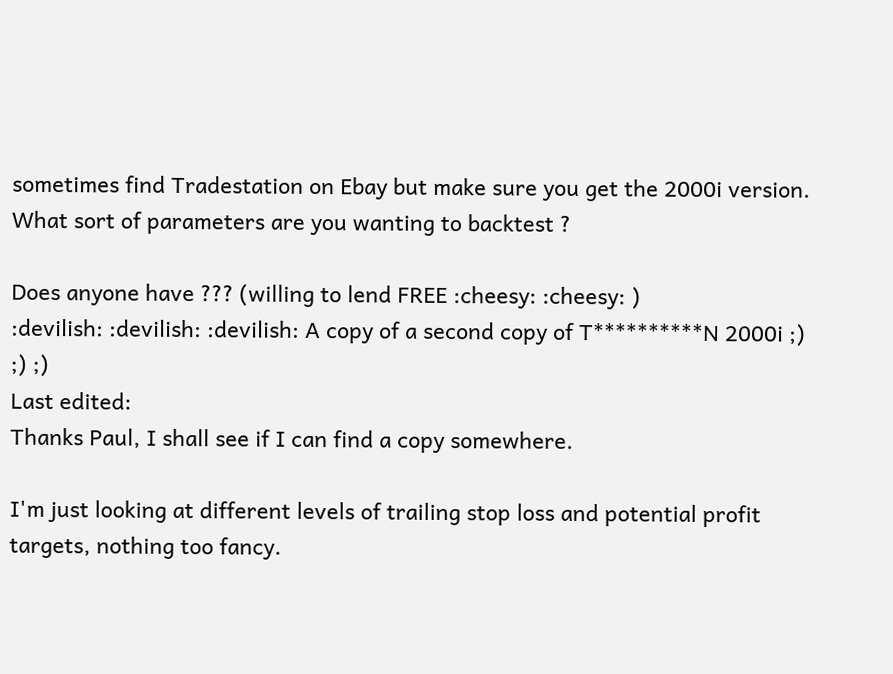sometimes find Tradestation on Ebay but make sure you get the 2000i version. What sort of parameters are you wanting to backtest ?

Does anyone have ??? (willing to lend FREE :cheesy: :cheesy: )
:devilish: :devilish: :devilish: A copy of a second copy of T**********N 2000i ;) ;) ;)
Last edited:
Thanks Paul, I shall see if I can find a copy somewhere.

I'm just looking at different levels of trailing stop loss and potential profit targets, nothing too fancy.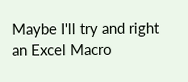Maybe I'll try and right an Excel Macro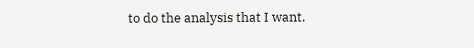to do the analysis that I want.